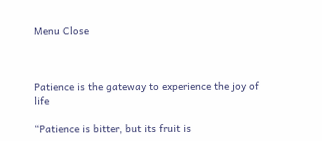Menu Close



Patience is the gateway to experience the joy of life

“Patience is bitter, but its fruit is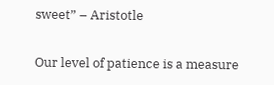sweet” – Aristotle

Our level of patience is a measure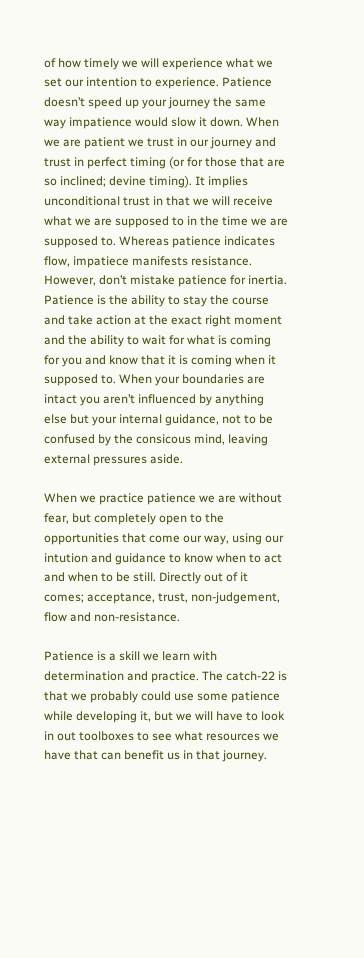of how timely we will experience what we set our intention to experience. Patience doesn’t speed up your journey the same way impatience would slow it down. When we are patient we trust in our journey and trust in perfect timing (or for those that are so inclined; devine timing). It implies unconditional trust in that we will receive what we are supposed to in the time we are supposed to. Whereas patience indicates flow, impatiece manifests resistance. However, don’t mistake patience for inertia. Patience is the ability to stay the course and take action at the exact right moment and the ability to wait for what is coming for you and know that it is coming when it supposed to. When your boundaries are intact you aren’t influenced by anything else but your internal guidance, not to be confused by the consicous mind, leaving external pressures aside.

When we practice patience we are without fear, but completely open to the opportunities that come our way, using our intution and guidance to know when to act and when to be still. Directly out of it comes; acceptance, trust, non-judgement, flow and non-resistance.

Patience is a skill we learn with determination and practice. The catch-22 is that we probably could use some patience while developing it, but we will have to look in out toolboxes to see what resources we have that can benefit us in that journey.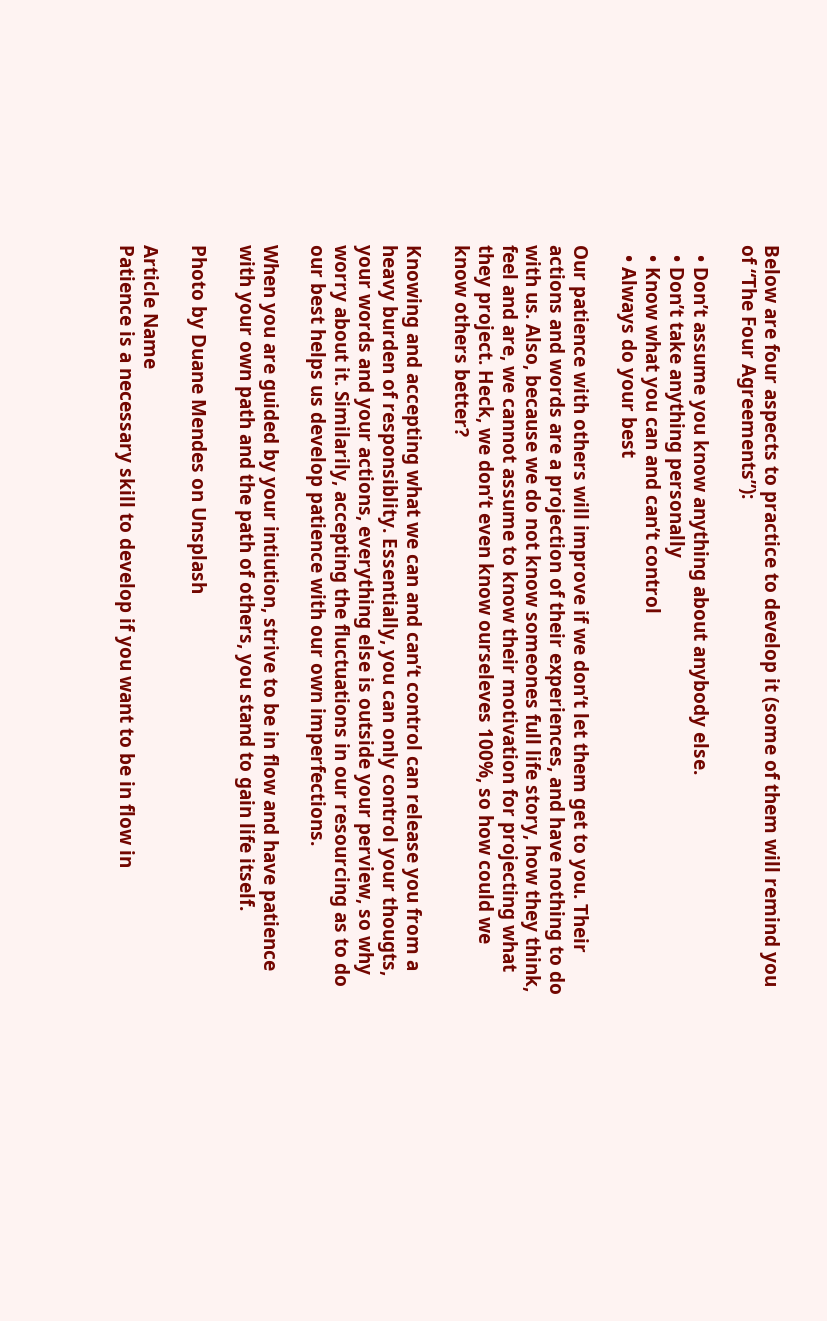Below are four aspects to practice to develop it (some of them will remind you of “The Four Agreements”):

  • Don’t assume you know anything about anybody else.
  • Don’t take anything personally
  • Know what you can and can’t control
  • Always do your best

Our patience with others will improve if we don’t let them get to you. Their actions and words are a projection of their experiences, and have nothing to do with us. Also, because we do not know someones full life story, how they think, feel and are, we cannot assume to know their motivation for projecting what they project. Heck, we don’t even know ourseleves 100%, so how could we know others better?

Knowing and accepting what we can and can’t control can release you from a heavy burden of responsiblity. Essentially, you can only control your thougts, your words and your actions, everything else is outside your perview, so why worry about it. Similarily, accepting the fluctuations in our resourcing as to do our best helps us develop patience with our own imperfections.

When you are guided by your intiution, strive to be in flow and have patience with your own path and the path of others, you stand to gain life itself.

Photo by Duane Mendes on Unsplash

Article Name
Patience is a necessary skill to develop if you want to be in flow in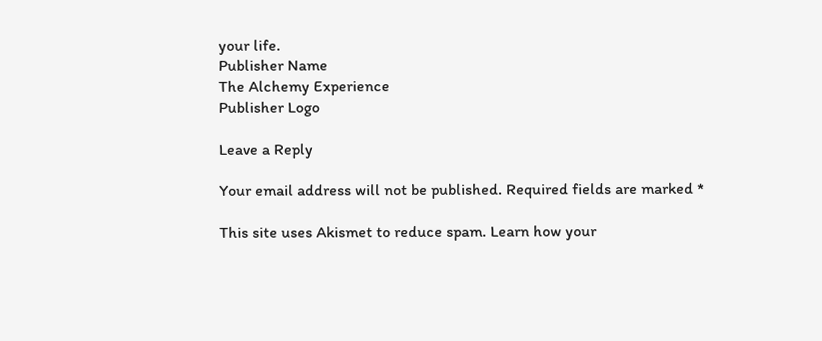your life.
Publisher Name
The Alchemy Experience
Publisher Logo

Leave a Reply

Your email address will not be published. Required fields are marked *

This site uses Akismet to reduce spam. Learn how your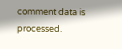comment data is processed.